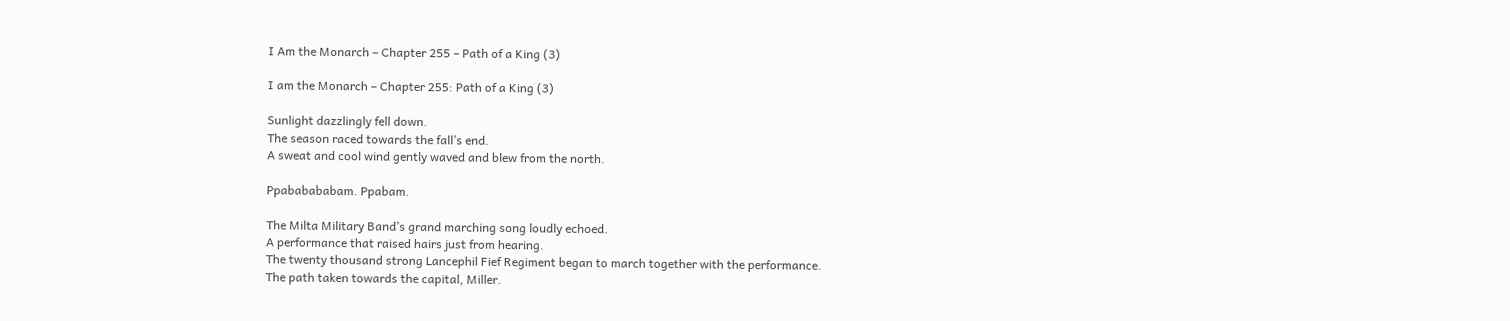I Am the Monarch – Chapter 255 – Path of a King (3)

I am the Monarch – Chapter 255: Path of a King (3)

Sunlight dazzlingly fell down.
The season raced towards the fall’s end.
A sweat and cool wind gently waved and blew from the north.

Ppababababam. Ppabam.

The Milta Military Band’s grand marching song loudly echoed.
A performance that raised hairs just from hearing.
The twenty thousand strong Lancephil Fief Regiment began to march together with the performance.
The path taken towards the capital, Miller.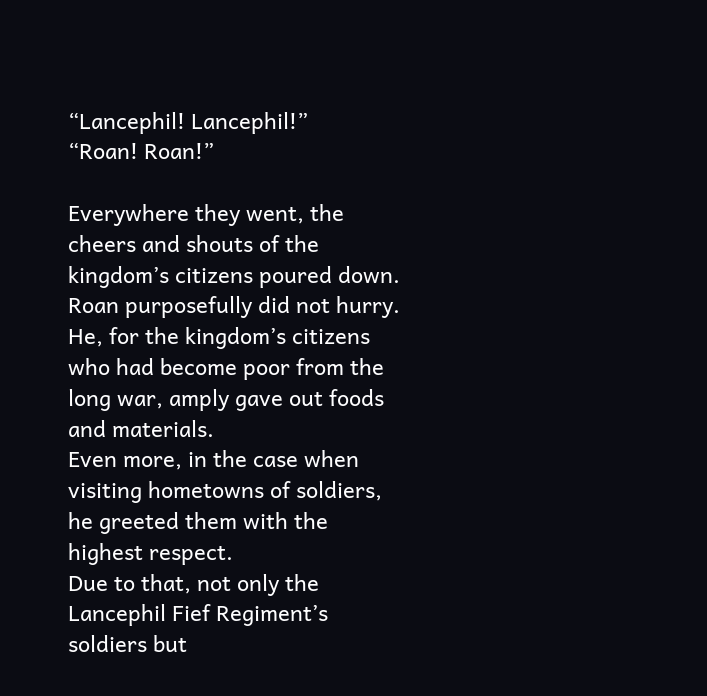“Lancephil! Lancephil!”
“Roan! Roan!”

Everywhere they went, the cheers and shouts of the kingdom’s citizens poured down.
Roan purposefully did not hurry.
He, for the kingdom’s citizens who had become poor from the long war, amply gave out foods and materials.
Even more, in the case when visiting hometowns of soldiers, he greeted them with the highest respect.
Due to that, not only the Lancephil Fief Regiment’s soldiers but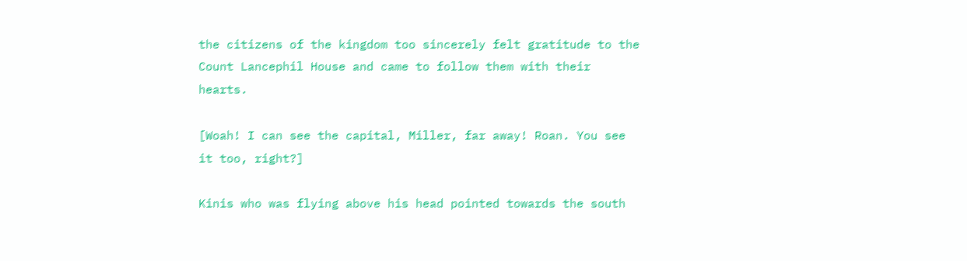the citizens of the kingdom too sincerely felt gratitude to the Count Lancephil House and came to follow them with their hearts.

[Woah! I can see the capital, Miller, far away! Roan. You see it too, right?]

Kinis who was flying above his head pointed towards the south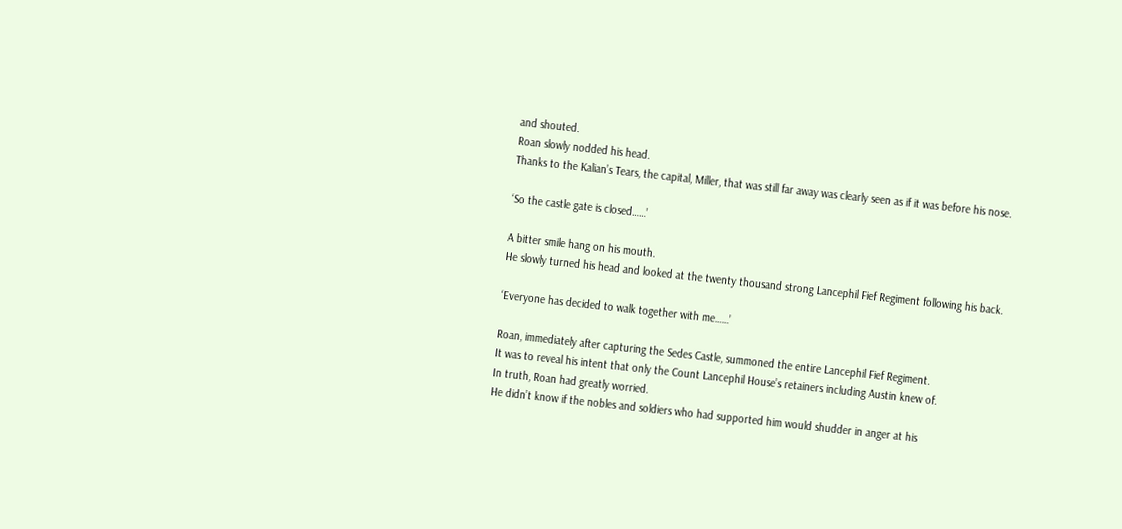and shouted.
Roan slowly nodded his head.
Thanks to the Kalian’s Tears, the capital, Miller, that was still far away was clearly seen as if it was before his nose.

‘So the castle gate is closed……’

A bitter smile hang on his mouth.
He slowly turned his head and looked at the twenty thousand strong Lancephil Fief Regiment following his back.

‘Everyone has decided to walk together with me……’

Roan, immediately after capturing the Sedes Castle, summoned the entire Lancephil Fief Regiment.
It was to reveal his intent that only the Count Lancephil House’s retainers including Austin knew of.
In truth, Roan had greatly worried.
He didn’t know if the nobles and soldiers who had supported him would shudder in anger at his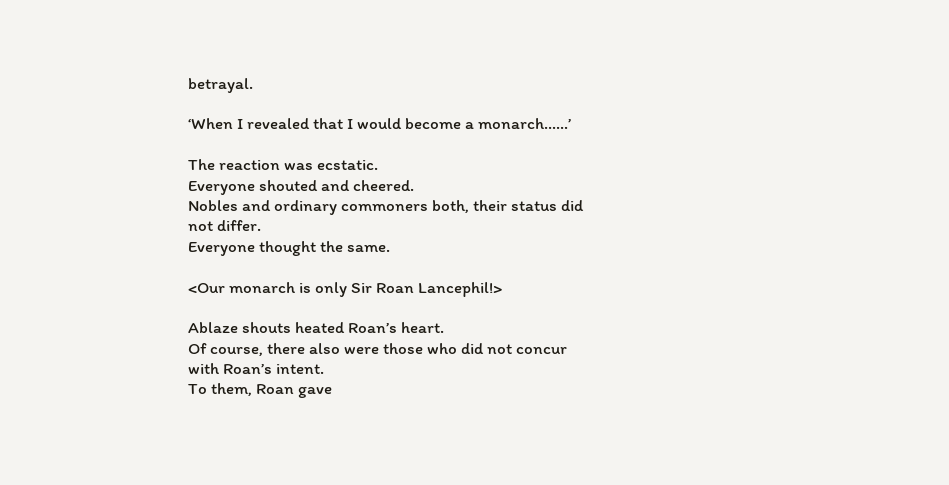betrayal.

‘When I revealed that I would become a monarch……’

The reaction was ecstatic.
Everyone shouted and cheered.
Nobles and ordinary commoners both, their status did not differ.
Everyone thought the same.

<Our monarch is only Sir Roan Lancephil!>

Ablaze shouts heated Roan’s heart.
Of course, there also were those who did not concur with Roan’s intent.
To them, Roan gave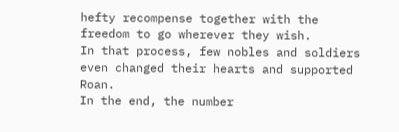hefty recompense together with the freedom to go wherever they wish.
In that process, few nobles and soldiers even changed their hearts and supported Roan.
In the end, the number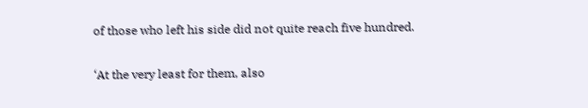of those who left his side did not quite reach five hundred.

‘At the very least for them, also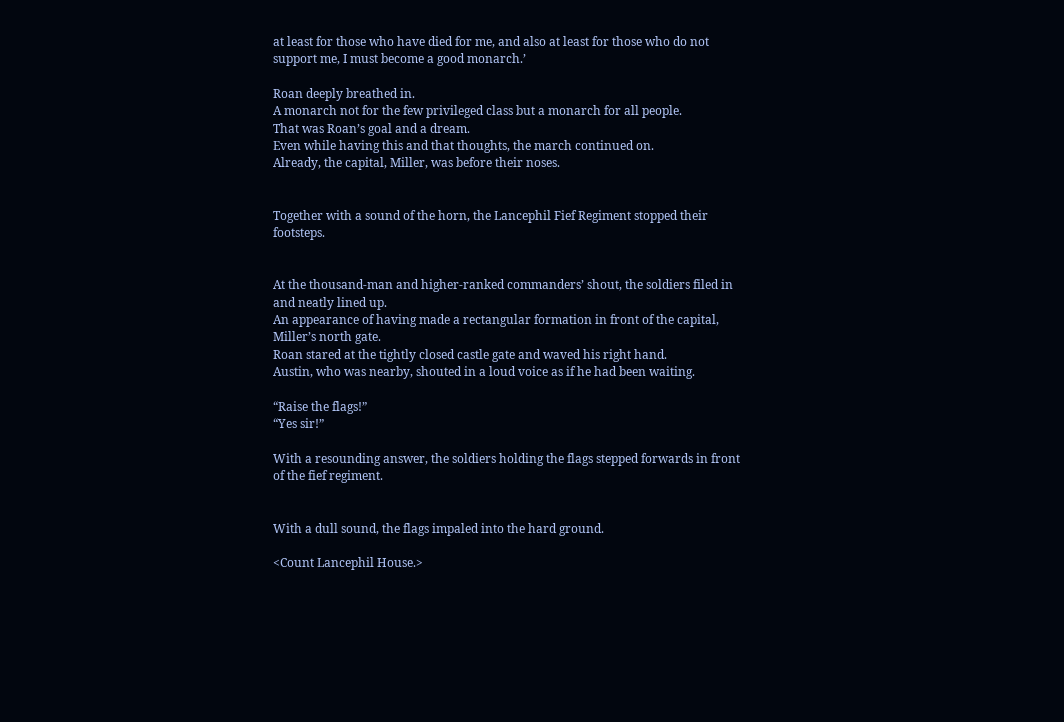at least for those who have died for me, and also at least for those who do not support me, I must become a good monarch.’

Roan deeply breathed in.
A monarch not for the few privileged class but a monarch for all people.
That was Roan’s goal and a dream.
Even while having this and that thoughts, the march continued on.
Already, the capital, Miller, was before their noses.


Together with a sound of the horn, the Lancephil Fief Regiment stopped their footsteps.


At the thousand-man and higher-ranked commanders’ shout, the soldiers filed in and neatly lined up.
An appearance of having made a rectangular formation in front of the capital, Miller’s north gate.
Roan stared at the tightly closed castle gate and waved his right hand.
Austin, who was nearby, shouted in a loud voice as if he had been waiting.

“Raise the flags!”
“Yes sir!”

With a resounding answer, the soldiers holding the flags stepped forwards in front of the fief regiment.


With a dull sound, the flags impaled into the hard ground.

<Count Lancephil House.>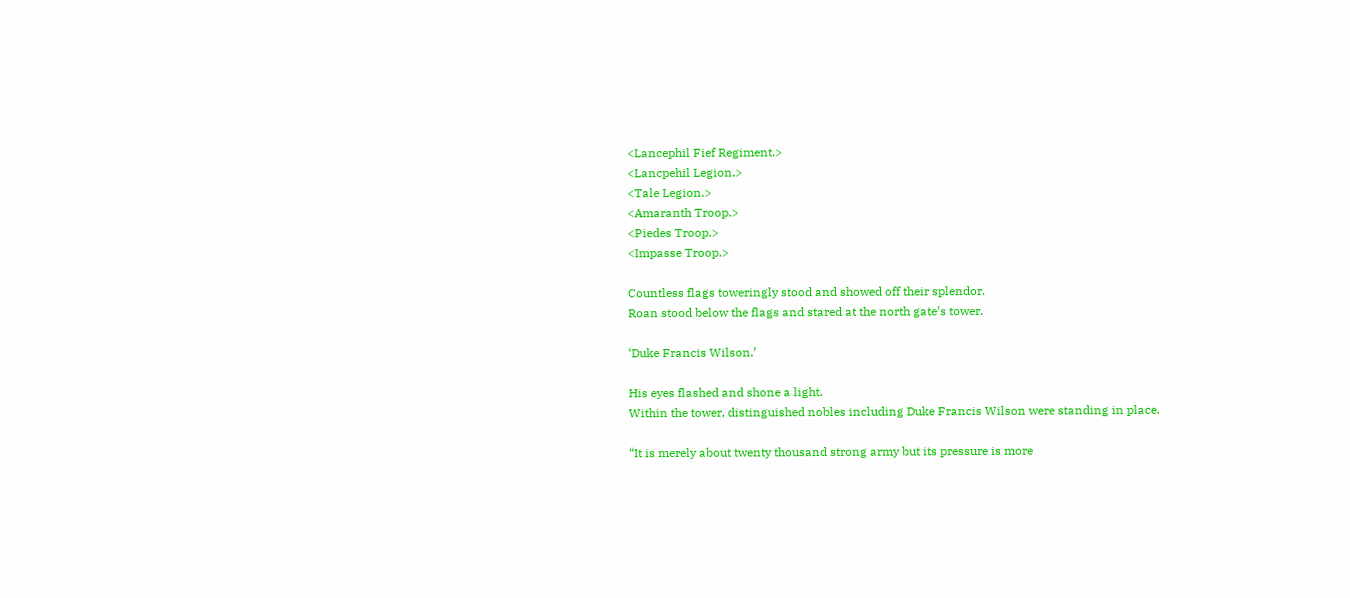<Lancephil Fief Regiment.>
<Lancpehil Legion.>
<Tale Legion.>
<Amaranth Troop.>
<Piedes Troop.>
<Impasse Troop.>

Countless flags toweringly stood and showed off their splendor.
Roan stood below the flags and stared at the north gate’s tower.

‘Duke Francis Wilson.’

His eyes flashed and shone a light.
Within the tower, distinguished nobles including Duke Francis Wilson were standing in place.

“It is merely about twenty thousand strong army but its pressure is more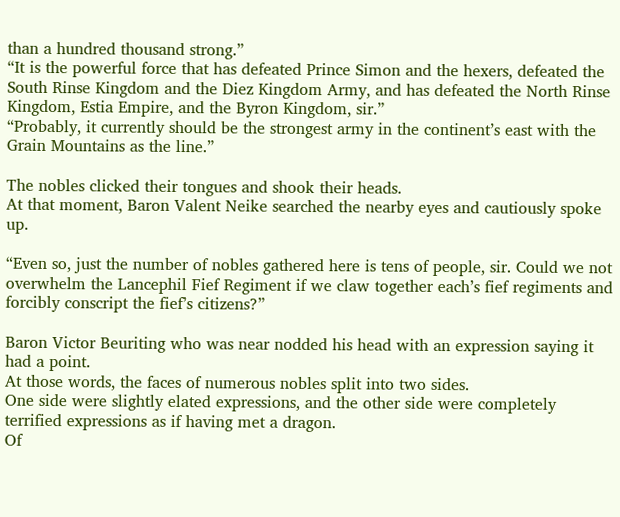than a hundred thousand strong.”
“It is the powerful force that has defeated Prince Simon and the hexers, defeated the South Rinse Kingdom and the Diez Kingdom Army, and has defeated the North Rinse Kingdom, Estia Empire, and the Byron Kingdom, sir.”
“Probably, it currently should be the strongest army in the continent’s east with the Grain Mountains as the line.”

The nobles clicked their tongues and shook their heads.
At that moment, Baron Valent Neike searched the nearby eyes and cautiously spoke up.

“Even so, just the number of nobles gathered here is tens of people, sir. Could we not overwhelm the Lancephil Fief Regiment if we claw together each’s fief regiments and forcibly conscript the fief’s citizens?”

Baron Victor Beuriting who was near nodded his head with an expression saying it had a point.
At those words, the faces of numerous nobles split into two sides.
One side were slightly elated expressions, and the other side were completely terrified expressions as if having met a dragon.
Of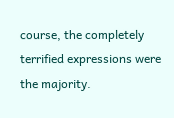course, the completely terrified expressions were the majority.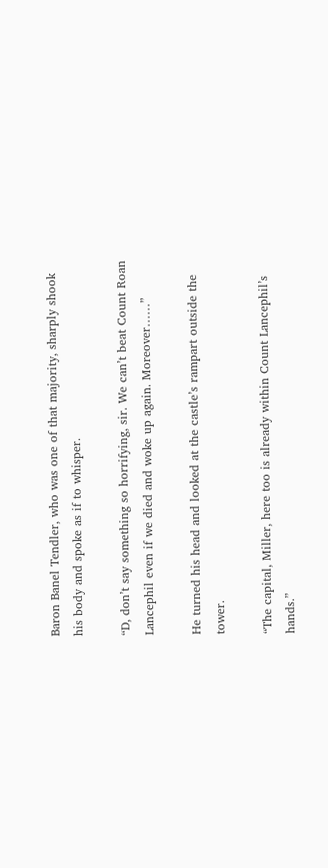Baron Banel Tendler, who was one of that majority, sharply shook his body and spoke as if to whisper.

“D, don’t say something so horrifying, sir. We can’t beat Count Roan Lancephil even if we died and woke up again. Moreover……”

He turned his head and looked at the castle’s rampart outside the tower.

“The capital, Miller, here too is already within Count Lancephil’s hands.”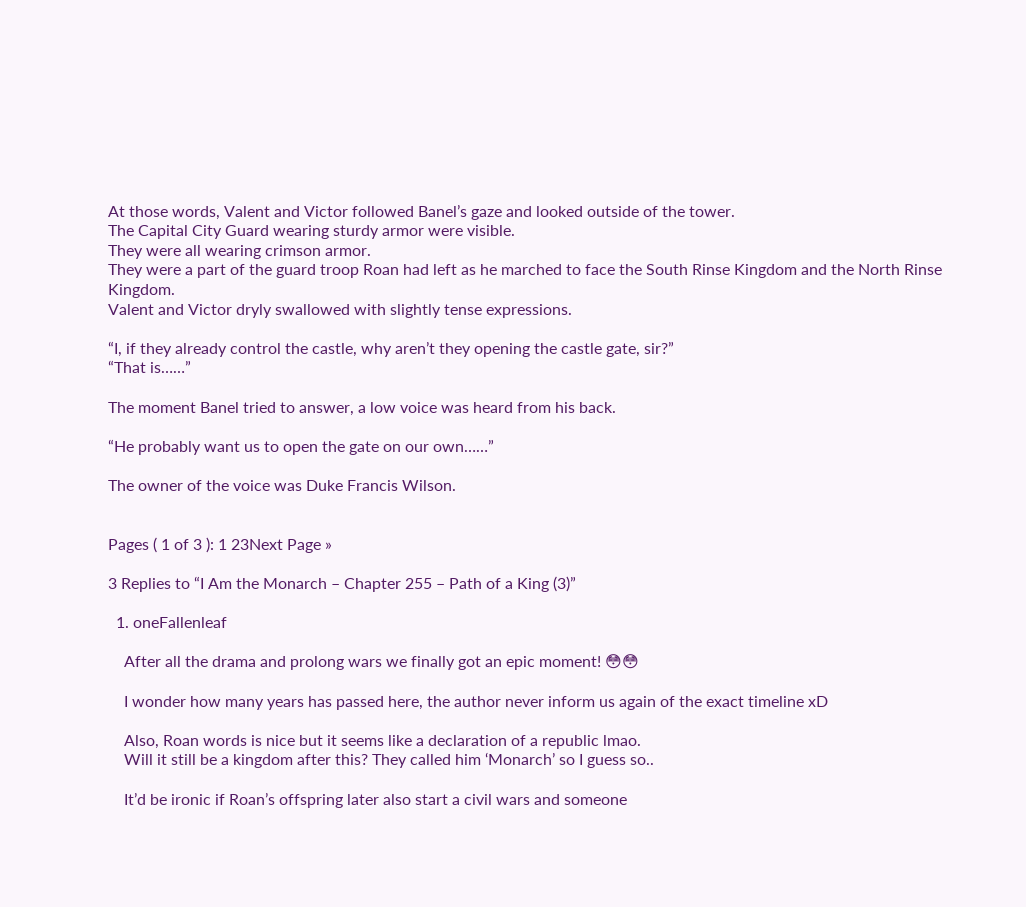At those words, Valent and Victor followed Banel’s gaze and looked outside of the tower.
The Capital City Guard wearing sturdy armor were visible.
They were all wearing crimson armor.
They were a part of the guard troop Roan had left as he marched to face the South Rinse Kingdom and the North Rinse Kingdom.
Valent and Victor dryly swallowed with slightly tense expressions.

“I, if they already control the castle, why aren’t they opening the castle gate, sir?”
“That is……”

The moment Banel tried to answer, a low voice was heard from his back.

“He probably want us to open the gate on our own……”

The owner of the voice was Duke Francis Wilson.


Pages ( 1 of 3 ): 1 23Next Page »

3 Replies to “I Am the Monarch – Chapter 255 – Path of a King (3)”

  1. oneFallenleaf

    After all the drama and prolong wars we finally got an epic moment! 😳😳

    I wonder how many years has passed here, the author never inform us again of the exact timeline xD

    Also, Roan words is nice but it seems like a declaration of a republic lmao.
    Will it still be a kingdom after this? They called him ‘Monarch’ so I guess so..

    It’d be ironic if Roan’s offspring later also start a civil wars and someone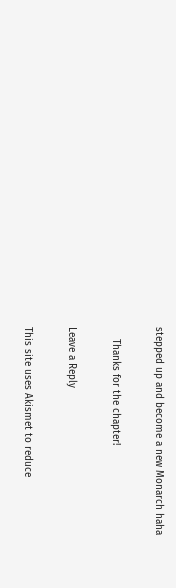stepped up and become a new Monarch haha

    Thanks for the chapter!

Leave a Reply

This site uses Akismet to reduce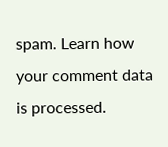spam. Learn how your comment data is processed.